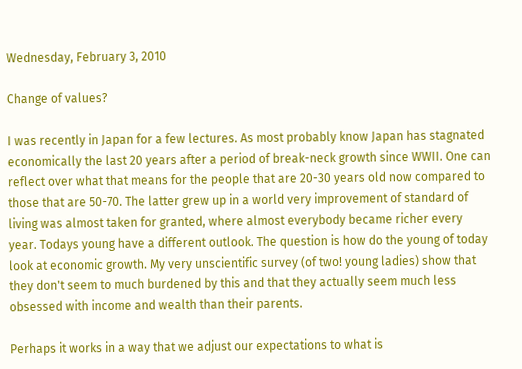Wednesday, February 3, 2010

Change of values?

I was recently in Japan for a few lectures. As most probably know Japan has stagnated economically the last 20 years after a period of break-neck growth since WWII. One can reflect over what that means for the people that are 20-30 years old now compared to those that are 50-70. The latter grew up in a world very improvement of standard of living was almost taken for granted, where almost everybody became richer every year. Todays young have a different outlook. The question is how do the young of today look at economic growth. My very unscientific survey (of two! young ladies) show that they don't seem to much burdened by this and that they actually seem much less obsessed with income and wealth than their parents.

Perhaps it works in a way that we adjust our expectations to what is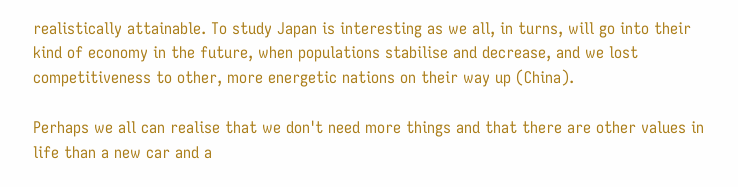realistically attainable. To study Japan is interesting as we all, in turns, will go into their kind of economy in the future, when populations stabilise and decrease, and we lost competitiveness to other, more energetic nations on their way up (China).

Perhaps we all can realise that we don't need more things and that there are other values in life than a new car and a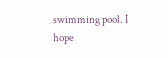swimming pool. I hope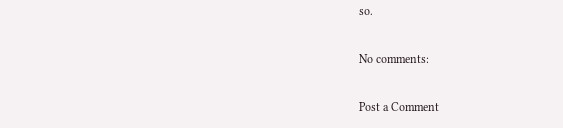so.

No comments:

Post a Comment